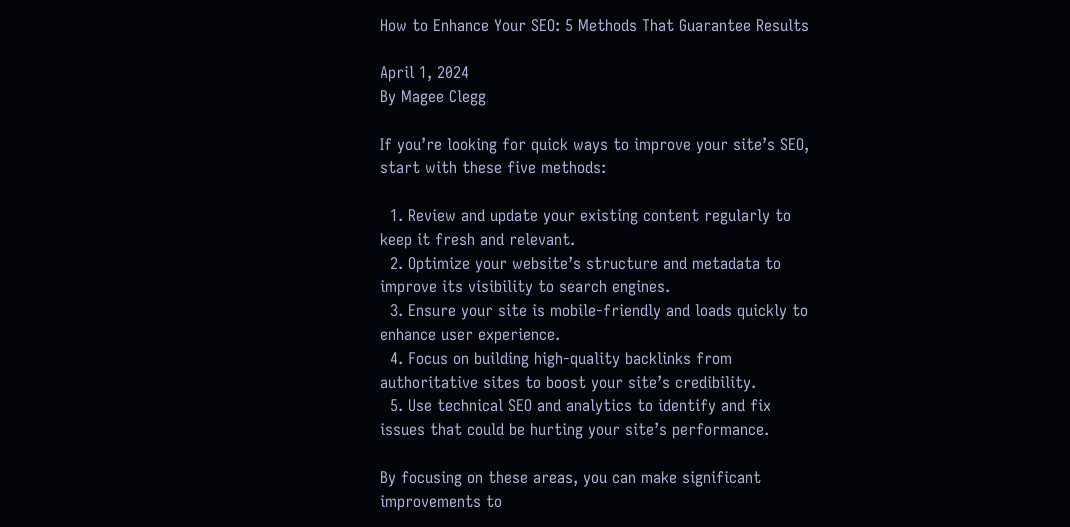How to Enhance Your SEO: 5 Methods That Guarantee Results

April 1, 2024
By Magee Clegg

If you’re looking for quick ways to improve your site’s SEO, start with these five methods:

  1. Review and update your existing content regularly to keep it fresh and relevant.
  2. Optimize your website’s structure and metadata to improve its visibility to search engines.
  3. Ensure your site is mobile-friendly and loads quickly to enhance user experience.
  4. Focus on building high-quality backlinks from authoritative sites to boost your site’s credibility.
  5. Use technical SEO and analytics to identify and fix issues that could be hurting your site’s performance.

By focusing on these areas, you can make significant improvements to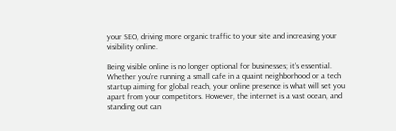your SEO, driving more organic traffic to your site and increasing your visibility online.

Being visible online is no longer optional for businesses; it’s essential. Whether you’re running a small cafe in a quaint neighborhood or a tech startup aiming for global reach, your online presence is what will set you apart from your competitors. However, the internet is a vast ocean, and standing out can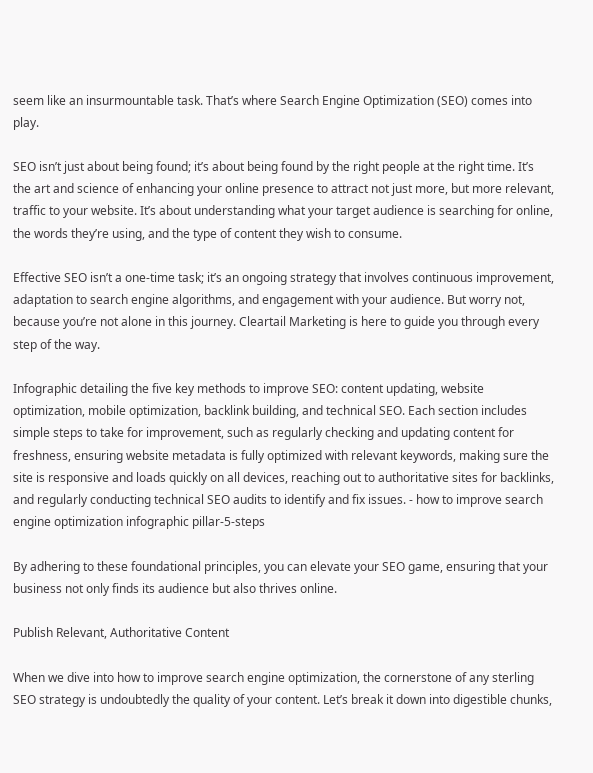seem like an insurmountable task. That’s where Search Engine Optimization (SEO) comes into play.

SEO isn’t just about being found; it’s about being found by the right people at the right time. It’s the art and science of enhancing your online presence to attract not just more, but more relevant, traffic to your website. It’s about understanding what your target audience is searching for online, the words they’re using, and the type of content they wish to consume.

Effective SEO isn’t a one-time task; it’s an ongoing strategy that involves continuous improvement, adaptation to search engine algorithms, and engagement with your audience. But worry not, because you’re not alone in this journey. Cleartail Marketing is here to guide you through every step of the way.

Infographic detailing the five key methods to improve SEO: content updating, website optimization, mobile optimization, backlink building, and technical SEO. Each section includes simple steps to take for improvement, such as regularly checking and updating content for freshness, ensuring website metadata is fully optimized with relevant keywords, making sure the site is responsive and loads quickly on all devices, reaching out to authoritative sites for backlinks, and regularly conducting technical SEO audits to identify and fix issues. - how to improve search engine optimization infographic pillar-5-steps

By adhering to these foundational principles, you can elevate your SEO game, ensuring that your business not only finds its audience but also thrives online.

Publish Relevant, Authoritative Content

When we dive into how to improve search engine optimization, the cornerstone of any sterling SEO strategy is undoubtedly the quality of your content. Let’s break it down into digestible chunks,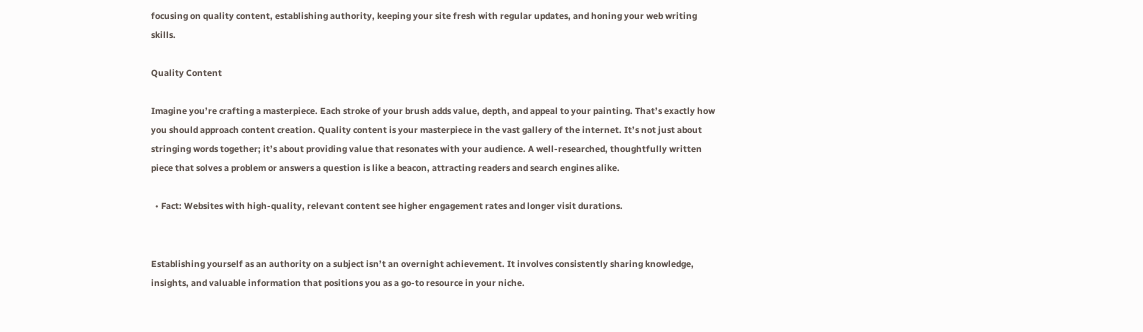focusing on quality content, establishing authority, keeping your site fresh with regular updates, and honing your web writing skills.

Quality Content

Imagine you’re crafting a masterpiece. Each stroke of your brush adds value, depth, and appeal to your painting. That’s exactly how you should approach content creation. Quality content is your masterpiece in the vast gallery of the internet. It’s not just about stringing words together; it’s about providing value that resonates with your audience. A well-researched, thoughtfully written piece that solves a problem or answers a question is like a beacon, attracting readers and search engines alike.

  • Fact: Websites with high-quality, relevant content see higher engagement rates and longer visit durations.


Establishing yourself as an authority on a subject isn’t an overnight achievement. It involves consistently sharing knowledge, insights, and valuable information that positions you as a go-to resource in your niche.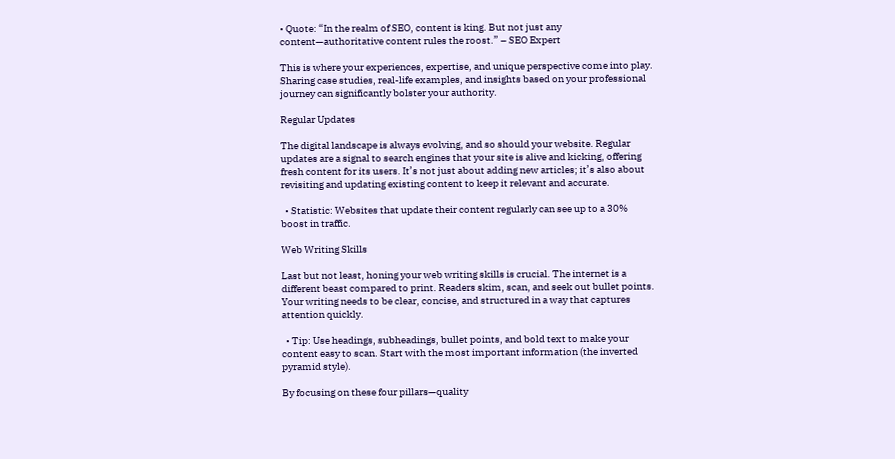• Quote: “In the realm of SEO, content is king. But not just any content—authoritative content rules the roost.” – SEO Expert

This is where your experiences, expertise, and unique perspective come into play. Sharing case studies, real-life examples, and insights based on your professional journey can significantly bolster your authority.

Regular Updates

The digital landscape is always evolving, and so should your website. Regular updates are a signal to search engines that your site is alive and kicking, offering fresh content for its users. It’s not just about adding new articles; it’s also about revisiting and updating existing content to keep it relevant and accurate.

  • Statistic: Websites that update their content regularly can see up to a 30% boost in traffic.

Web Writing Skills

Last but not least, honing your web writing skills is crucial. The internet is a different beast compared to print. Readers skim, scan, and seek out bullet points. Your writing needs to be clear, concise, and structured in a way that captures attention quickly.

  • Tip: Use headings, subheadings, bullet points, and bold text to make your content easy to scan. Start with the most important information (the inverted pyramid style).

By focusing on these four pillars—quality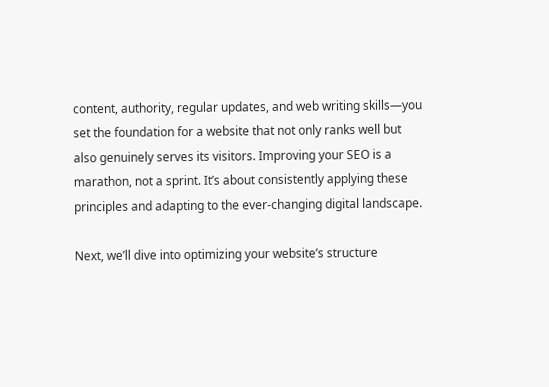content, authority, regular updates, and web writing skills—you set the foundation for a website that not only ranks well but also genuinely serves its visitors. Improving your SEO is a marathon, not a sprint. It’s about consistently applying these principles and adapting to the ever-changing digital landscape.

Next, we’ll dive into optimizing your website’s structure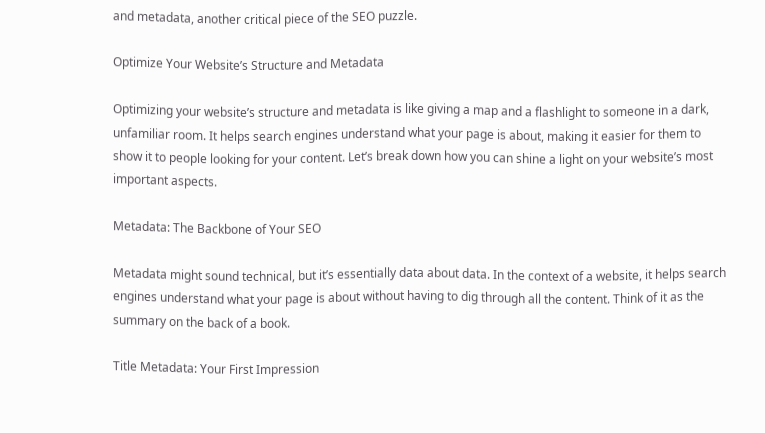and metadata, another critical piece of the SEO puzzle.

Optimize Your Website’s Structure and Metadata

Optimizing your website’s structure and metadata is like giving a map and a flashlight to someone in a dark, unfamiliar room. It helps search engines understand what your page is about, making it easier for them to show it to people looking for your content. Let’s break down how you can shine a light on your website’s most important aspects.

Metadata: The Backbone of Your SEO

Metadata might sound technical, but it’s essentially data about data. In the context of a website, it helps search engines understand what your page is about without having to dig through all the content. Think of it as the summary on the back of a book.

Title Metadata: Your First Impression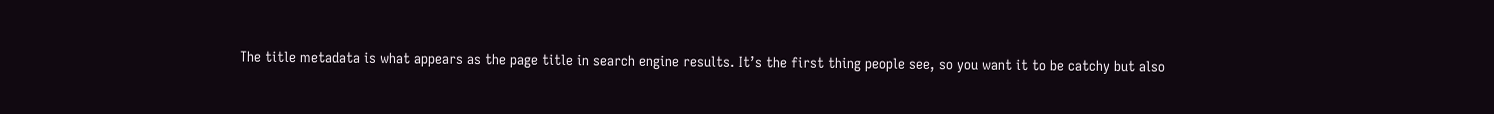The title metadata is what appears as the page title in search engine results. It’s the first thing people see, so you want it to be catchy but also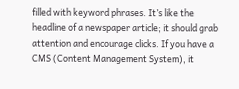filled with keyword phrases. It’s like the headline of a newspaper article; it should grab attention and encourage clicks. If you have a CMS (Content Management System), it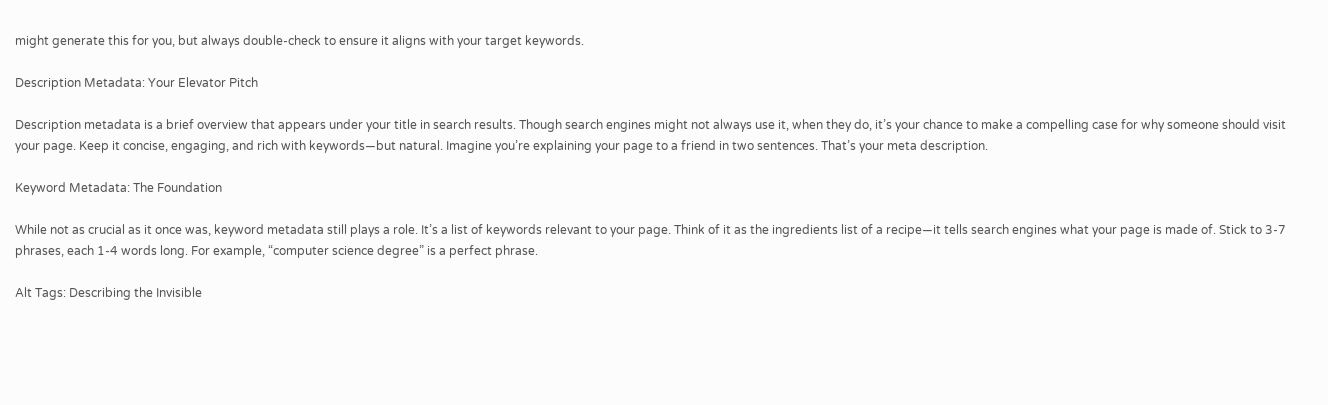might generate this for you, but always double-check to ensure it aligns with your target keywords.

Description Metadata: Your Elevator Pitch

Description metadata is a brief overview that appears under your title in search results. Though search engines might not always use it, when they do, it’s your chance to make a compelling case for why someone should visit your page. Keep it concise, engaging, and rich with keywords—but natural. Imagine you’re explaining your page to a friend in two sentences. That’s your meta description.

Keyword Metadata: The Foundation

While not as crucial as it once was, keyword metadata still plays a role. It’s a list of keywords relevant to your page. Think of it as the ingredients list of a recipe—it tells search engines what your page is made of. Stick to 3-7 phrases, each 1-4 words long. For example, “computer science degree” is a perfect phrase.

Alt Tags: Describing the Invisible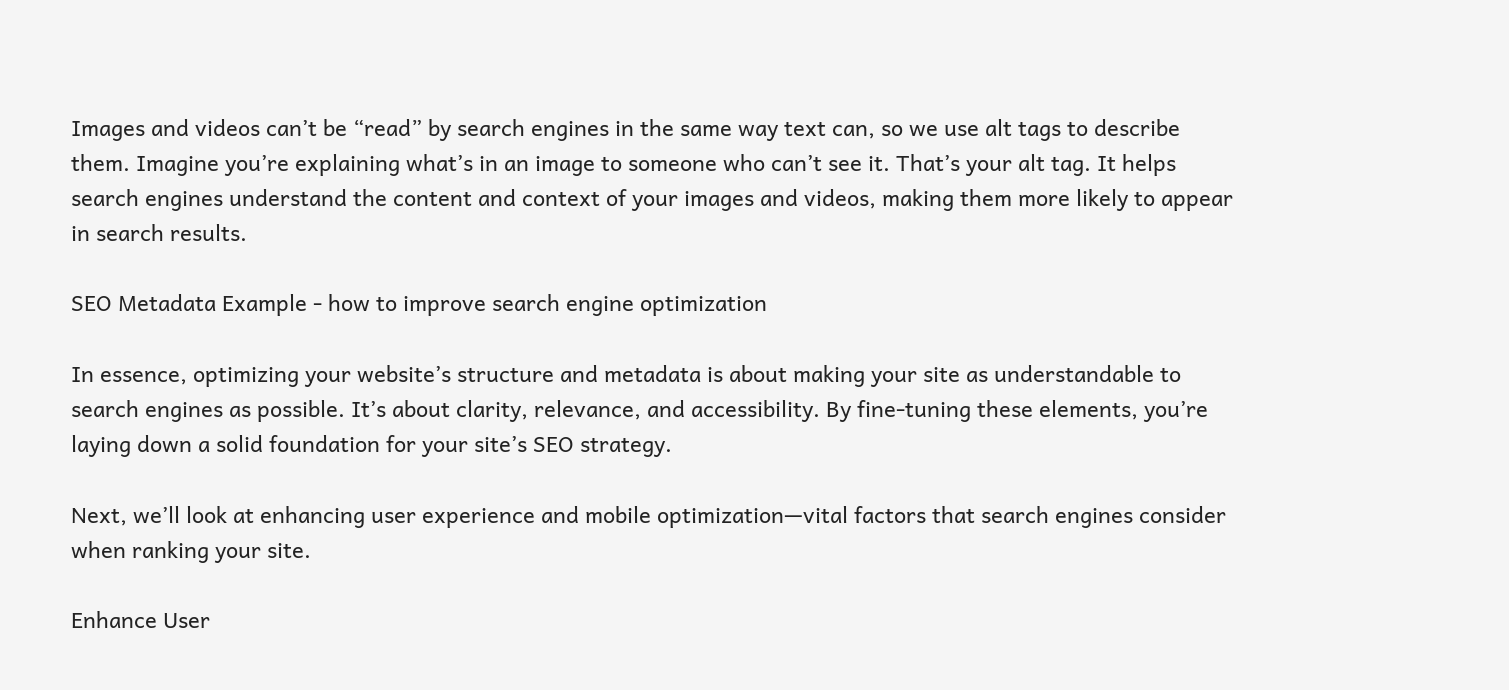Images and videos can’t be “read” by search engines in the same way text can, so we use alt tags to describe them. Imagine you’re explaining what’s in an image to someone who can’t see it. That’s your alt tag. It helps search engines understand the content and context of your images and videos, making them more likely to appear in search results.

SEO Metadata Example - how to improve search engine optimization

In essence, optimizing your website’s structure and metadata is about making your site as understandable to search engines as possible. It’s about clarity, relevance, and accessibility. By fine-tuning these elements, you’re laying down a solid foundation for your site’s SEO strategy.

Next, we’ll look at enhancing user experience and mobile optimization—vital factors that search engines consider when ranking your site.

Enhance User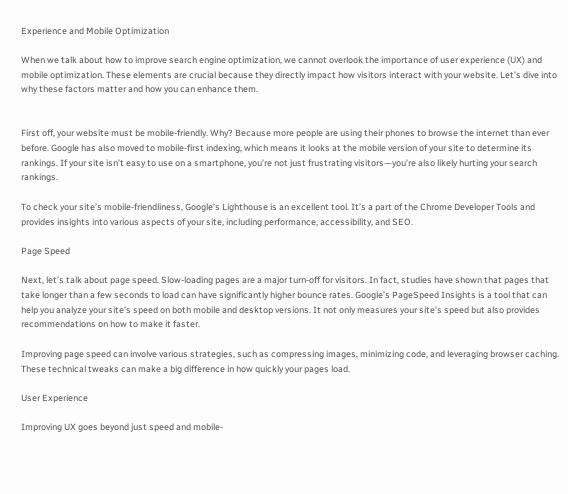Experience and Mobile Optimization

When we talk about how to improve search engine optimization, we cannot overlook the importance of user experience (UX) and mobile optimization. These elements are crucial because they directly impact how visitors interact with your website. Let’s dive into why these factors matter and how you can enhance them.


First off, your website must be mobile-friendly. Why? Because more people are using their phones to browse the internet than ever before. Google has also moved to mobile-first indexing, which means it looks at the mobile version of your site to determine its rankings. If your site isn’t easy to use on a smartphone, you’re not just frustrating visitors—you’re also likely hurting your search rankings.

To check your site’s mobile-friendliness, Google’s Lighthouse is an excellent tool. It’s a part of the Chrome Developer Tools and provides insights into various aspects of your site, including performance, accessibility, and SEO.

Page Speed

Next, let’s talk about page speed. Slow-loading pages are a major turn-off for visitors. In fact, studies have shown that pages that take longer than a few seconds to load can have significantly higher bounce rates. Google’s PageSpeed Insights is a tool that can help you analyze your site’s speed on both mobile and desktop versions. It not only measures your site’s speed but also provides recommendations on how to make it faster.

Improving page speed can involve various strategies, such as compressing images, minimizing code, and leveraging browser caching. These technical tweaks can make a big difference in how quickly your pages load.

User Experience

Improving UX goes beyond just speed and mobile-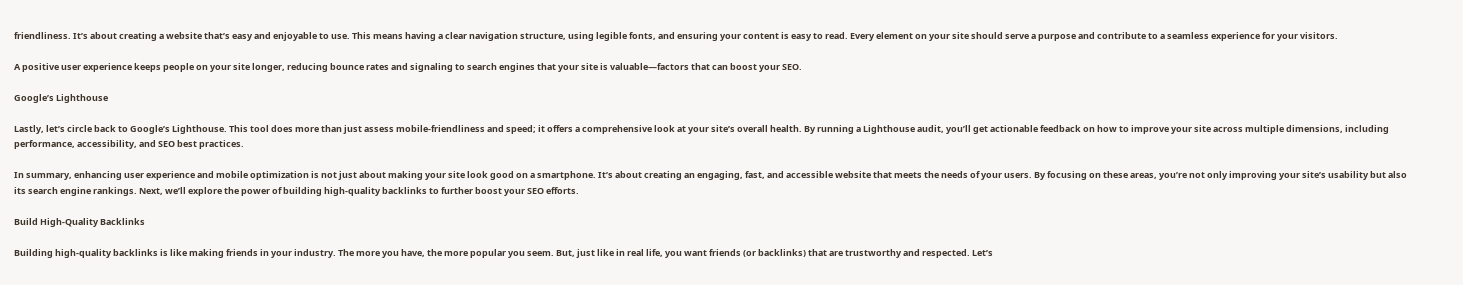friendliness. It’s about creating a website that’s easy and enjoyable to use. This means having a clear navigation structure, using legible fonts, and ensuring your content is easy to read. Every element on your site should serve a purpose and contribute to a seamless experience for your visitors.

A positive user experience keeps people on your site longer, reducing bounce rates and signaling to search engines that your site is valuable—factors that can boost your SEO.

Google’s Lighthouse

Lastly, let’s circle back to Google’s Lighthouse. This tool does more than just assess mobile-friendliness and speed; it offers a comprehensive look at your site’s overall health. By running a Lighthouse audit, you’ll get actionable feedback on how to improve your site across multiple dimensions, including performance, accessibility, and SEO best practices.

In summary, enhancing user experience and mobile optimization is not just about making your site look good on a smartphone. It’s about creating an engaging, fast, and accessible website that meets the needs of your users. By focusing on these areas, you’re not only improving your site’s usability but also its search engine rankings. Next, we’ll explore the power of building high-quality backlinks to further boost your SEO efforts.

Build High-Quality Backlinks

Building high-quality backlinks is like making friends in your industry. The more you have, the more popular you seem. But, just like in real life, you want friends (or backlinks) that are trustworthy and respected. Let’s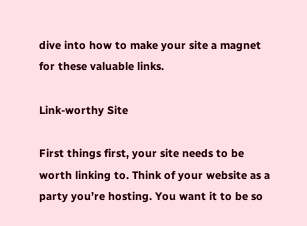dive into how to make your site a magnet for these valuable links.

Link-worthy Site

First things first, your site needs to be worth linking to. Think of your website as a party you’re hosting. You want it to be so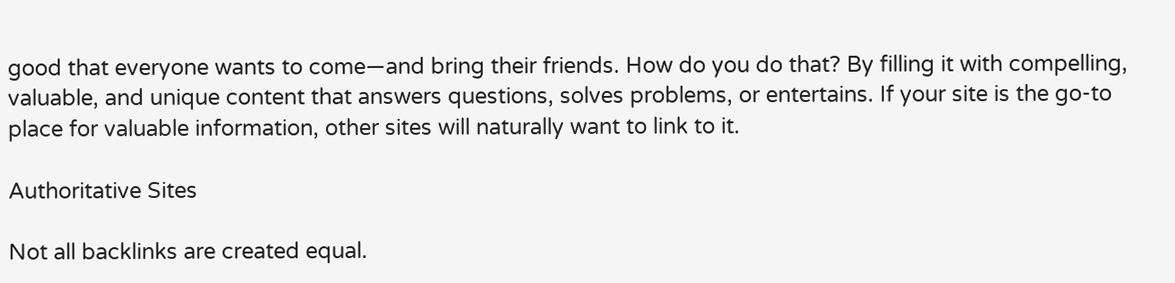good that everyone wants to come—and bring their friends. How do you do that? By filling it with compelling, valuable, and unique content that answers questions, solves problems, or entertains. If your site is the go-to place for valuable information, other sites will naturally want to link to it.

Authoritative Sites

Not all backlinks are created equal.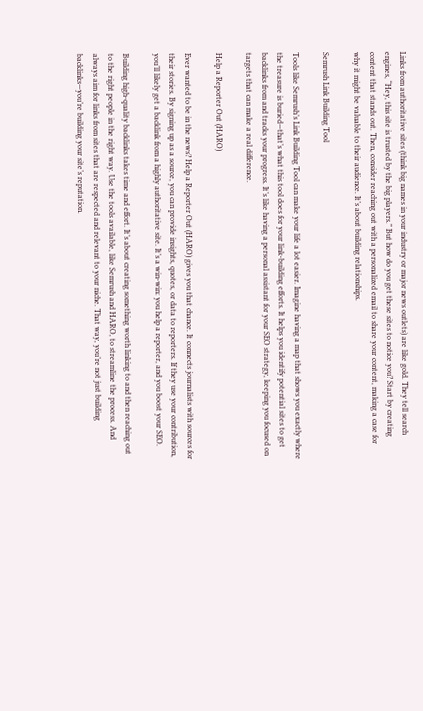Links from authoritative sites (think big names in your industry or major news outlets) are like gold. They tell search engines, “Hey, this site is trusted by the big players.” But how do you get these sites to notice you? Start by creating content that stands out. Then, consider reaching out with a personalized email to share your content, making a case for why it might be valuable to their audience. It’s about building relationships.

Semrush Link Building Tool

Tools like Semrush’s Link Building Tool can make your life a lot easier. Imagine having a map that shows you exactly where the treasure is buried—that’s what this tool does for your link-building efforts. It helps you identify potential sites to get backlinks from and tracks your progress. It’s like having a personal assistant for your SEO strategy, keeping you focused on targets that can make a real difference.

Help a Reporter Out (HARO)

Ever wanted to be in the news? Help a Reporter Out (HARO) gives you that chance. It connects journalists with sources for their stories. By signing up as a source, you can provide insights, quotes, or data to reporters. If they use your contribution, you’ll likely get a backlink from a highly authoritative site. It’s a win-win: you help a reporter, and you boost your SEO.

Building high-quality backlinks takes time and effort. It’s about creating something worth linking to and then reaching out to the right people in the right way. Use the tools available, like Semrush and HARO, to streamline the process. And always aim for links from sites that are respected and relevant to your niche. That way, you’re not just building backlinks—you’re building your site’s reputation.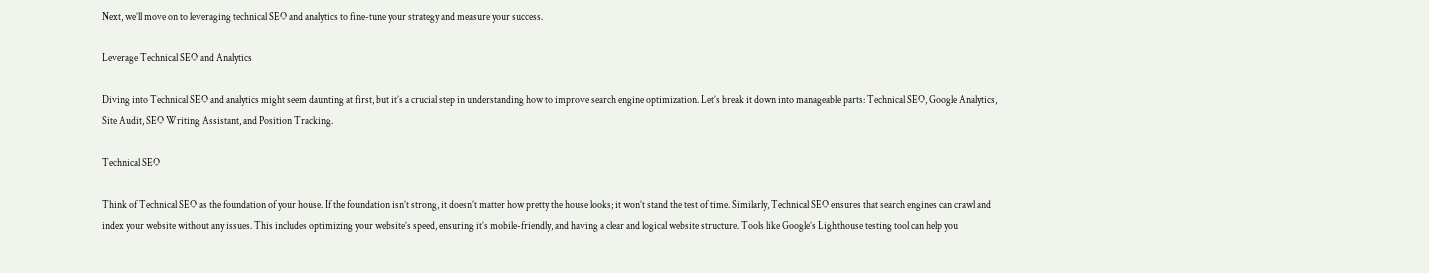Next, we’ll move on to leveraging technical SEO and analytics to fine-tune your strategy and measure your success.

Leverage Technical SEO and Analytics

Diving into Technical SEO and analytics might seem daunting at first, but it’s a crucial step in understanding how to improve search engine optimization. Let’s break it down into manageable parts: Technical SEO, Google Analytics, Site Audit, SEO Writing Assistant, and Position Tracking.

Technical SEO

Think of Technical SEO as the foundation of your house. If the foundation isn’t strong, it doesn’t matter how pretty the house looks; it won’t stand the test of time. Similarly, Technical SEO ensures that search engines can crawl and index your website without any issues. This includes optimizing your website’s speed, ensuring it’s mobile-friendly, and having a clear and logical website structure. Tools like Google’s Lighthouse testing tool can help you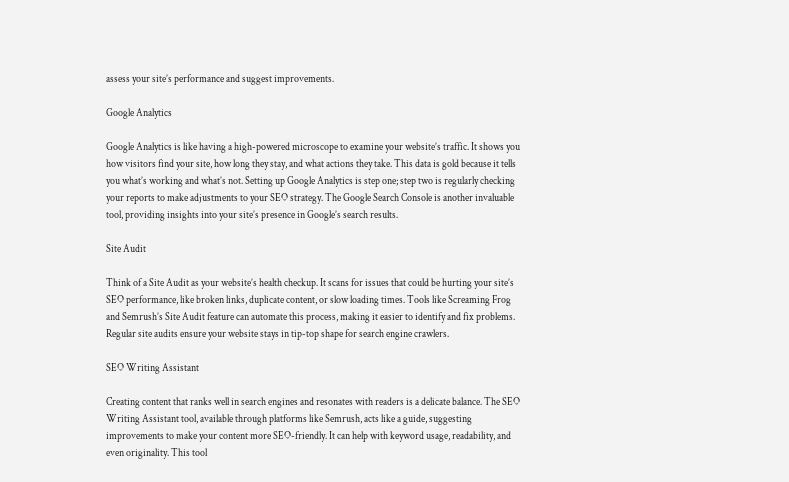assess your site’s performance and suggest improvements.

Google Analytics

Google Analytics is like having a high-powered microscope to examine your website’s traffic. It shows you how visitors find your site, how long they stay, and what actions they take. This data is gold because it tells you what’s working and what’s not. Setting up Google Analytics is step one; step two is regularly checking your reports to make adjustments to your SEO strategy. The Google Search Console is another invaluable tool, providing insights into your site’s presence in Google’s search results.

Site Audit

Think of a Site Audit as your website’s health checkup. It scans for issues that could be hurting your site’s SEO performance, like broken links, duplicate content, or slow loading times. Tools like Screaming Frog and Semrush’s Site Audit feature can automate this process, making it easier to identify and fix problems. Regular site audits ensure your website stays in tip-top shape for search engine crawlers.

SEO Writing Assistant

Creating content that ranks well in search engines and resonates with readers is a delicate balance. The SEO Writing Assistant tool, available through platforms like Semrush, acts like a guide, suggesting improvements to make your content more SEO-friendly. It can help with keyword usage, readability, and even originality. This tool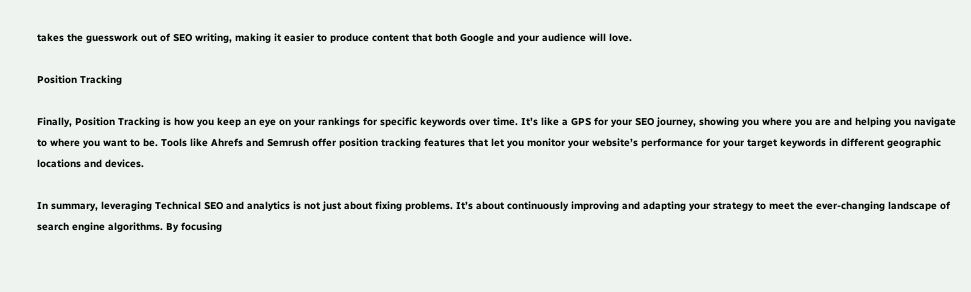takes the guesswork out of SEO writing, making it easier to produce content that both Google and your audience will love.

Position Tracking

Finally, Position Tracking is how you keep an eye on your rankings for specific keywords over time. It’s like a GPS for your SEO journey, showing you where you are and helping you navigate to where you want to be. Tools like Ahrefs and Semrush offer position tracking features that let you monitor your website’s performance for your target keywords in different geographic locations and devices.

In summary, leveraging Technical SEO and analytics is not just about fixing problems. It’s about continuously improving and adapting your strategy to meet the ever-changing landscape of search engine algorithms. By focusing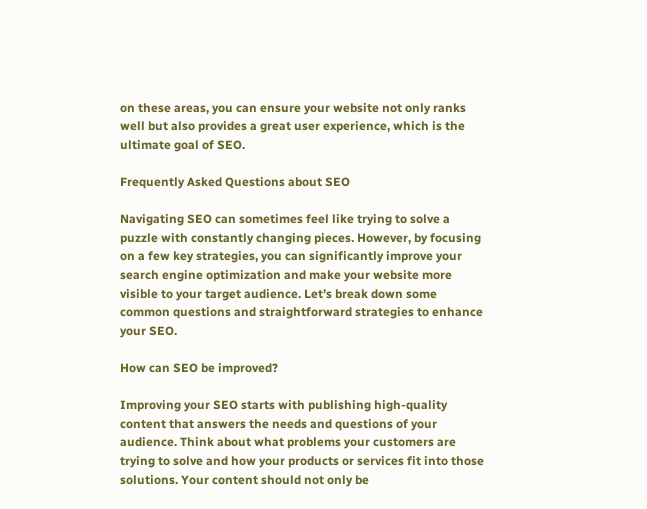on these areas, you can ensure your website not only ranks well but also provides a great user experience, which is the ultimate goal of SEO.

Frequently Asked Questions about SEO

Navigating SEO can sometimes feel like trying to solve a puzzle with constantly changing pieces. However, by focusing on a few key strategies, you can significantly improve your search engine optimization and make your website more visible to your target audience. Let’s break down some common questions and straightforward strategies to enhance your SEO.

How can SEO be improved?

Improving your SEO starts with publishing high-quality content that answers the needs and questions of your audience. Think about what problems your customers are trying to solve and how your products or services fit into those solutions. Your content should not only be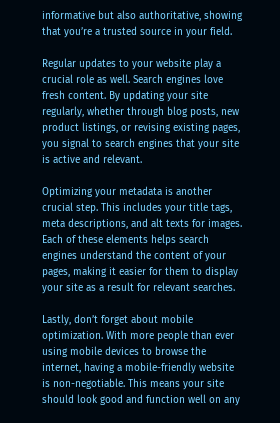informative but also authoritative, showing that you’re a trusted source in your field.

Regular updates to your website play a crucial role as well. Search engines love fresh content. By updating your site regularly, whether through blog posts, new product listings, or revising existing pages, you signal to search engines that your site is active and relevant.

Optimizing your metadata is another crucial step. This includes your title tags, meta descriptions, and alt texts for images. Each of these elements helps search engines understand the content of your pages, making it easier for them to display your site as a result for relevant searches.

Lastly, don’t forget about mobile optimization. With more people than ever using mobile devices to browse the internet, having a mobile-friendly website is non-negotiable. This means your site should look good and function well on any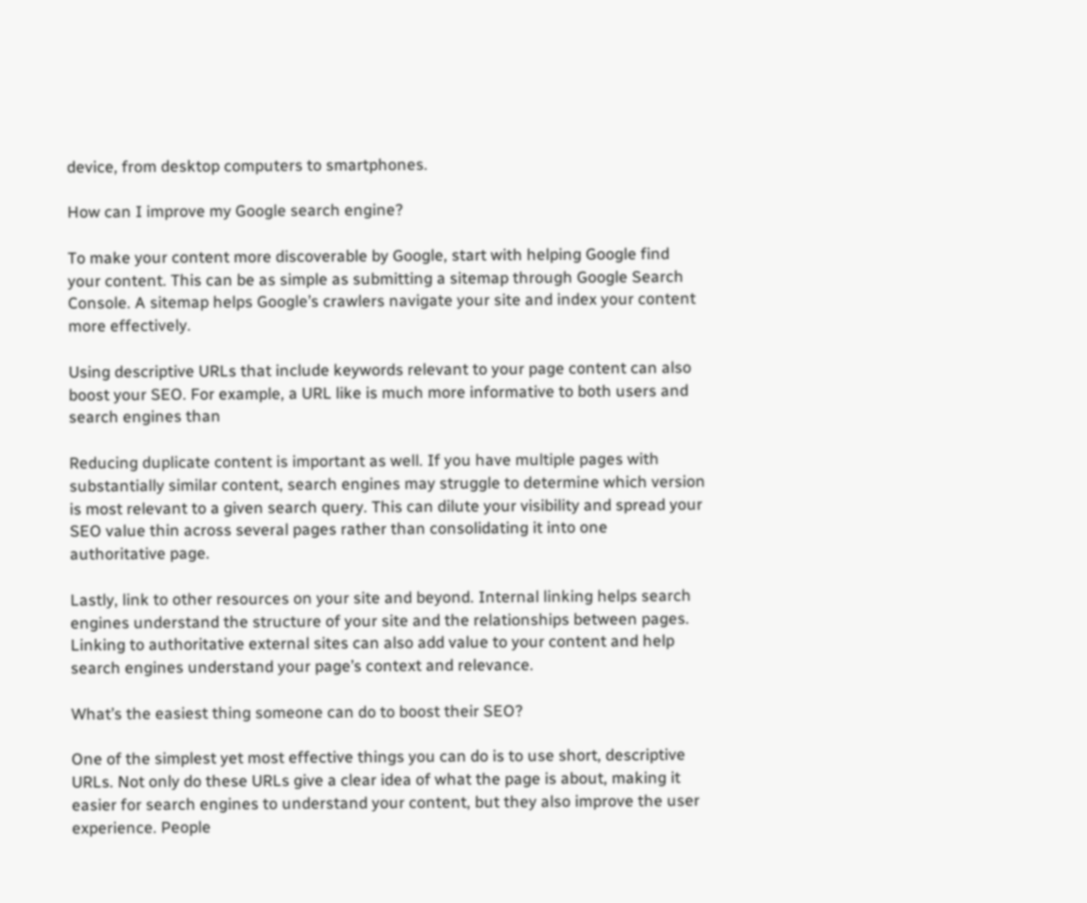device, from desktop computers to smartphones.

How can I improve my Google search engine?

To make your content more discoverable by Google, start with helping Google find your content. This can be as simple as submitting a sitemap through Google Search Console. A sitemap helps Google’s crawlers navigate your site and index your content more effectively.

Using descriptive URLs that include keywords relevant to your page content can also boost your SEO. For example, a URL like is much more informative to both users and search engines than

Reducing duplicate content is important as well. If you have multiple pages with substantially similar content, search engines may struggle to determine which version is most relevant to a given search query. This can dilute your visibility and spread your SEO value thin across several pages rather than consolidating it into one authoritative page.

Lastly, link to other resources on your site and beyond. Internal linking helps search engines understand the structure of your site and the relationships between pages. Linking to authoritative external sites can also add value to your content and help search engines understand your page’s context and relevance.

What’s the easiest thing someone can do to boost their SEO?

One of the simplest yet most effective things you can do is to use short, descriptive URLs. Not only do these URLs give a clear idea of what the page is about, making it easier for search engines to understand your content, but they also improve the user experience. People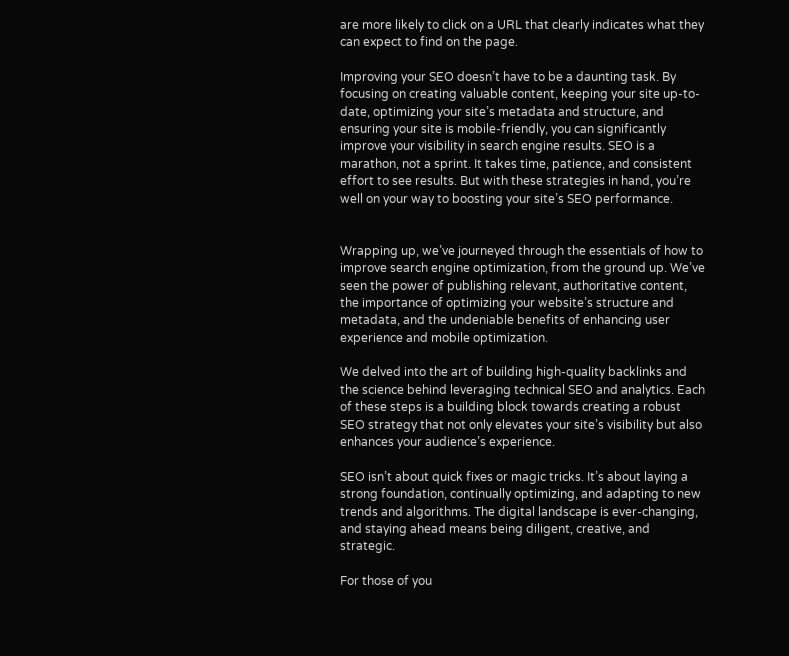are more likely to click on a URL that clearly indicates what they can expect to find on the page.

Improving your SEO doesn’t have to be a daunting task. By focusing on creating valuable content, keeping your site up-to-date, optimizing your site’s metadata and structure, and ensuring your site is mobile-friendly, you can significantly improve your visibility in search engine results. SEO is a marathon, not a sprint. It takes time, patience, and consistent effort to see results. But with these strategies in hand, you’re well on your way to boosting your site’s SEO performance.


Wrapping up, we’ve journeyed through the essentials of how to improve search engine optimization, from the ground up. We’ve seen the power of publishing relevant, authoritative content, the importance of optimizing your website’s structure and metadata, and the undeniable benefits of enhancing user experience and mobile optimization.

We delved into the art of building high-quality backlinks and the science behind leveraging technical SEO and analytics. Each of these steps is a building block towards creating a robust SEO strategy that not only elevates your site’s visibility but also enhances your audience’s experience.

SEO isn’t about quick fixes or magic tricks. It’s about laying a strong foundation, continually optimizing, and adapting to new trends and algorithms. The digital landscape is ever-changing, and staying ahead means being diligent, creative, and strategic.

For those of you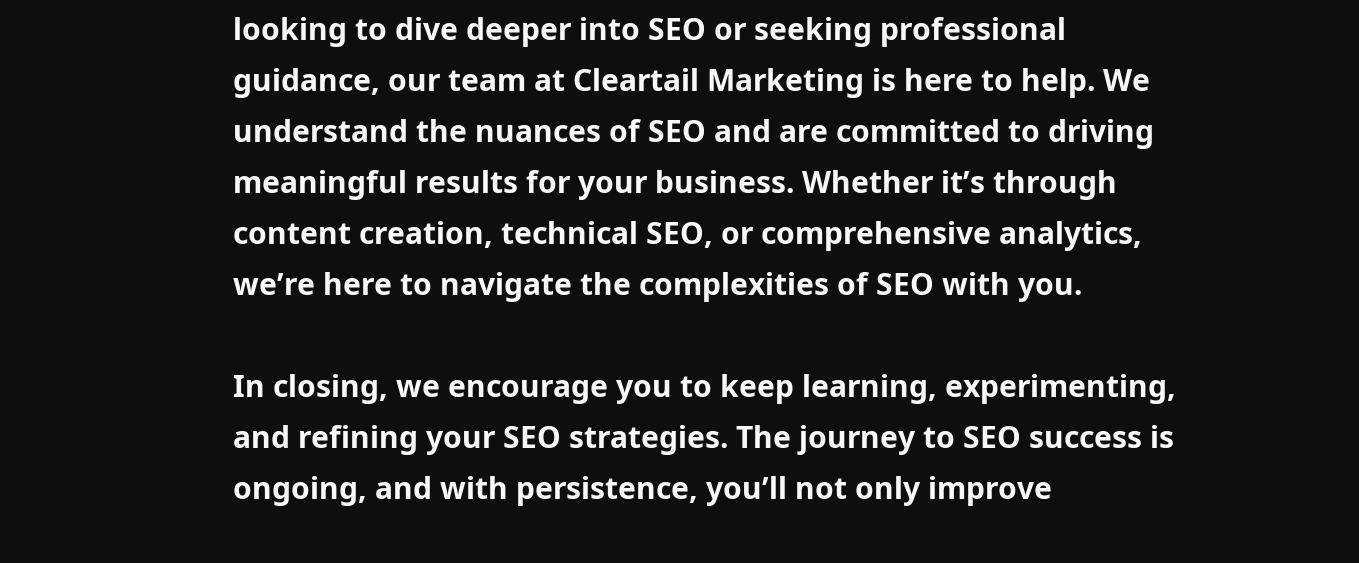looking to dive deeper into SEO or seeking professional guidance, our team at Cleartail Marketing is here to help. We understand the nuances of SEO and are committed to driving meaningful results for your business. Whether it’s through content creation, technical SEO, or comprehensive analytics, we’re here to navigate the complexities of SEO with you.

In closing, we encourage you to keep learning, experimenting, and refining your SEO strategies. The journey to SEO success is ongoing, and with persistence, you’ll not only improve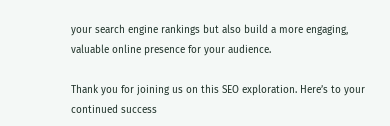your search engine rankings but also build a more engaging, valuable online presence for your audience.

Thank you for joining us on this SEO exploration. Here’s to your continued success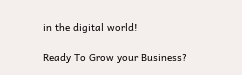in the digital world!

Ready To Grow your Business?